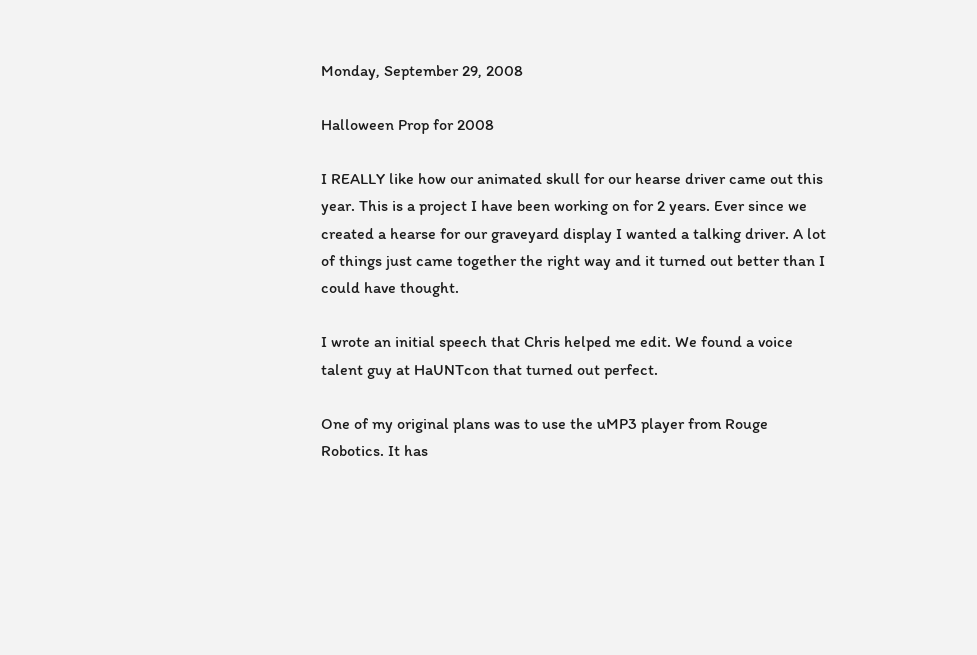Monday, September 29, 2008

Halloween Prop for 2008

I REALLY like how our animated skull for our hearse driver came out this year. This is a project I have been working on for 2 years. Ever since we created a hearse for our graveyard display I wanted a talking driver. A lot of things just came together the right way and it turned out better than I could have thought.

I wrote an initial speech that Chris helped me edit. We found a voice talent guy at HaUNTcon that turned out perfect.

One of my original plans was to use the uMP3 player from Rouge Robotics. It has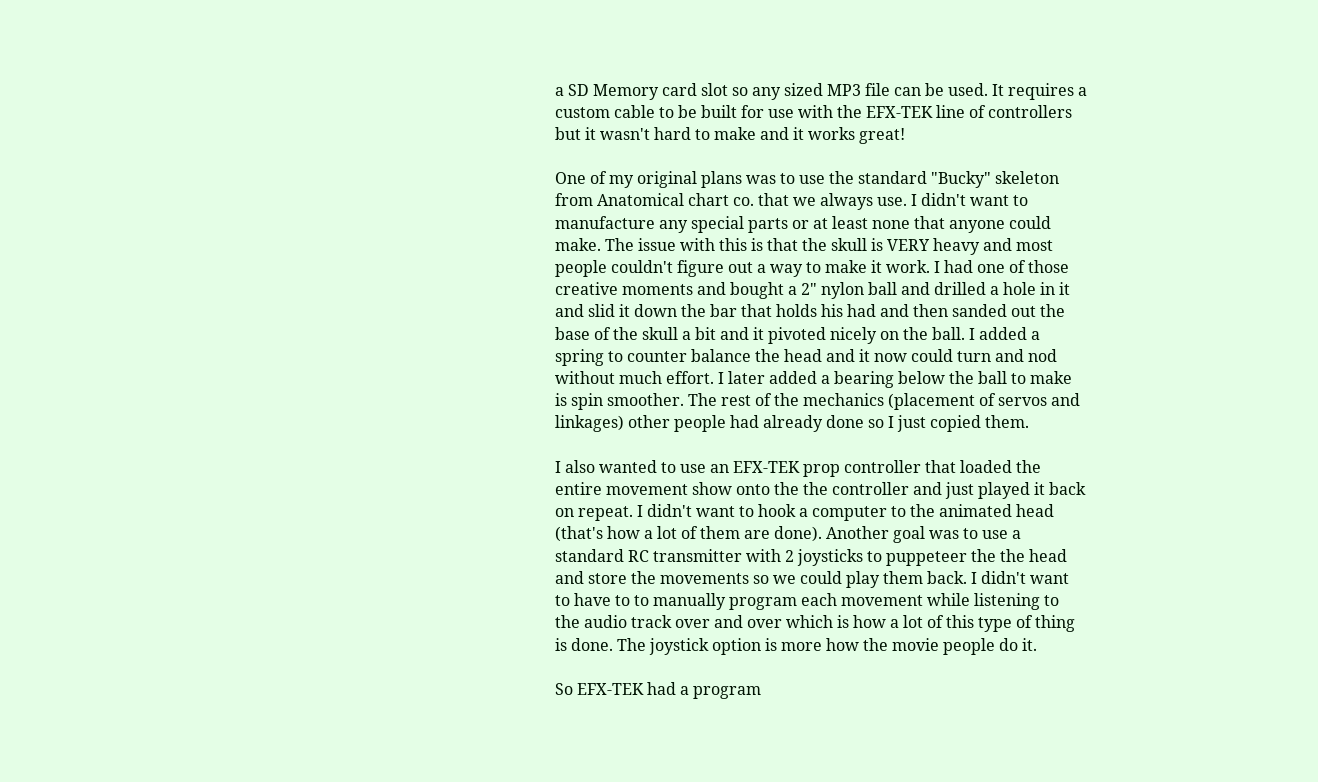a SD Memory card slot so any sized MP3 file can be used. It requires a custom cable to be built for use with the EFX-TEK line of controllers but it wasn't hard to make and it works great!

One of my original plans was to use the standard "Bucky" skeleton from Anatomical chart co. that we always use. I didn't want to manufacture any special parts or at least none that anyone could make. The issue with this is that the skull is VERY heavy and most people couldn't figure out a way to make it work. I had one of those creative moments and bought a 2" nylon ball and drilled a hole in it and slid it down the bar that holds his had and then sanded out the base of the skull a bit and it pivoted nicely on the ball. I added a spring to counter balance the head and it now could turn and nod without much effort. I later added a bearing below the ball to make is spin smoother. The rest of the mechanics (placement of servos and linkages) other people had already done so I just copied them.

I also wanted to use an EFX-TEK prop controller that loaded the entire movement show onto the the controller and just played it back on repeat. I didn't want to hook a computer to the animated head (that's how a lot of them are done). Another goal was to use a standard RC transmitter with 2 joysticks to puppeteer the the head and store the movements so we could play them back. I didn't want to have to to manually program each movement while listening to the audio track over and over which is how a lot of this type of thing is done. The joystick option is more how the movie people do it.

So EFX-TEK had a program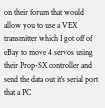on their forum that would allow you to use a VEX transmitter which I got off of eBay to move 4 servos using their Prop-SX controller and send the data out it's serial port that a PC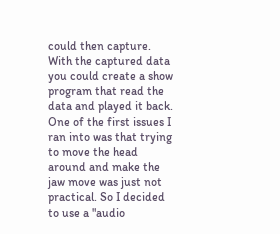could then capture. With the captured data you could create a show program that read the data and played it back. One of the first issues I ran into was that trying to move the head around and make the jaw move was just not practical. So I decided to use a "audio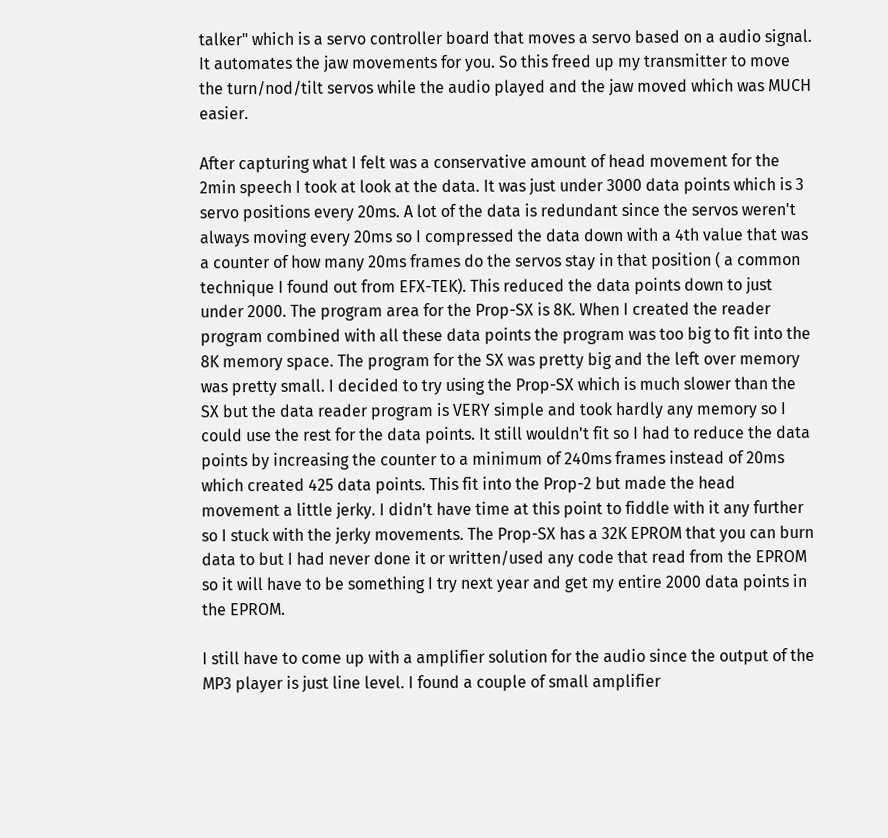talker" which is a servo controller board that moves a servo based on a audio signal. It automates the jaw movements for you. So this freed up my transmitter to move the turn/nod/tilt servos while the audio played and the jaw moved which was MUCH easier.

After capturing what I felt was a conservative amount of head movement for the 2min speech I took at look at the data. It was just under 3000 data points which is 3 servo positions every 20ms. A lot of the data is redundant since the servos weren't always moving every 20ms so I compressed the data down with a 4th value that was a counter of how many 20ms frames do the servos stay in that position ( a common technique I found out from EFX-TEK). This reduced the data points down to just under 2000. The program area for the Prop-SX is 8K. When I created the reader program combined with all these data points the program was too big to fit into the 8K memory space. The program for the SX was pretty big and the left over memory was pretty small. I decided to try using the Prop-SX which is much slower than the SX but the data reader program is VERY simple and took hardly any memory so I could use the rest for the data points. It still wouldn't fit so I had to reduce the data points by increasing the counter to a minimum of 240ms frames instead of 20ms which created 425 data points. This fit into the Prop-2 but made the head movement a little jerky. I didn't have time at this point to fiddle with it any further so I stuck with the jerky movements. The Prop-SX has a 32K EPROM that you can burn data to but I had never done it or written/used any code that read from the EPROM so it will have to be something I try next year and get my entire 2000 data points in the EPROM.

I still have to come up with a amplifier solution for the audio since the output of the MP3 player is just line level. I found a couple of small amplifier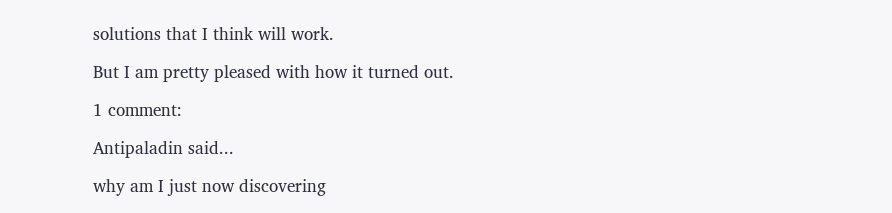solutions that I think will work.

But I am pretty pleased with how it turned out.

1 comment:

Antipaladin said...

why am I just now discovering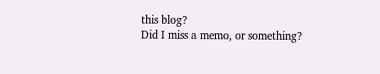this blog?
Did I miss a memo, or something?